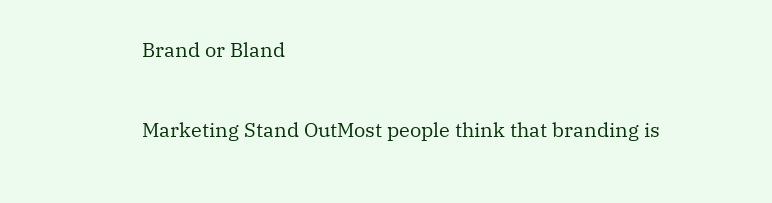Brand or Bland

Marketing Stand OutMost people think that branding is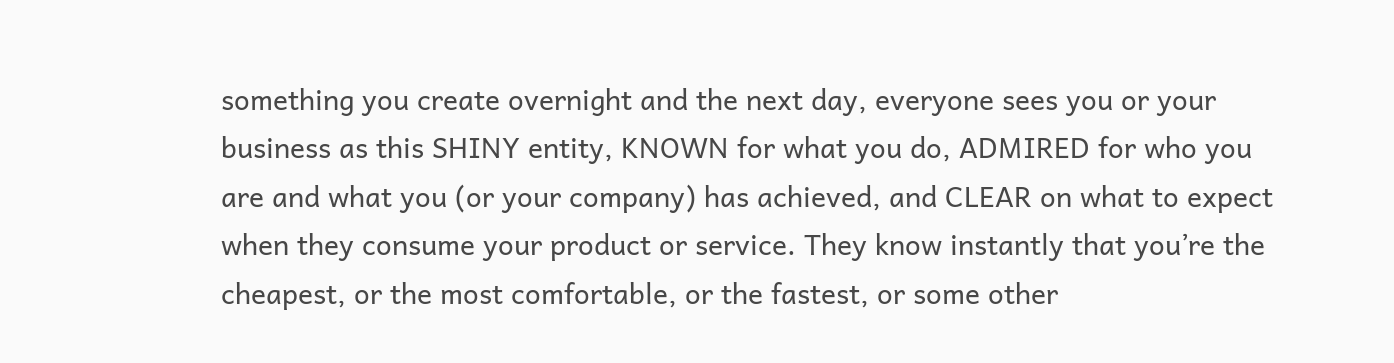something you create overnight and the next day, everyone sees you or your business as this SHINY entity, KNOWN for what you do, ADMIRED for who you are and what you (or your company) has achieved, and CLEAR on what to expect when they consume your product or service. They know instantly that you’re the cheapest, or the most comfortable, or the fastest, or some other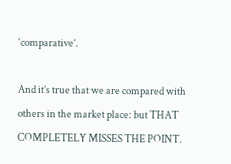‘comparative’.

And it’s true that we are compared with others in the market place: but THAT COMPLETELY MISSES THE POINT.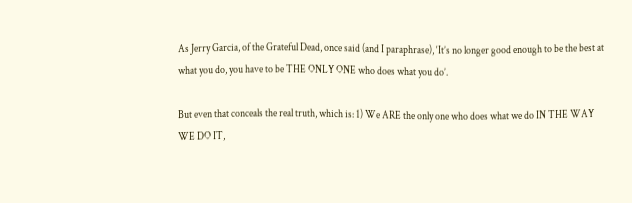As Jerry Garcia, of the Grateful Dead, once said (and I paraphrase), ‘It’s no longer good enough to be the best at what you do, you have to be THE ONLY ONE who does what you do’.

But even that conceals the real truth, which is: 1) We ARE the only one who does what we do IN THE WAY WE DO IT,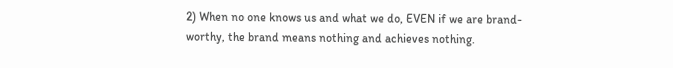2) When no one knows us and what we do, EVEN if we are brand-worthy, the brand means nothing and achieves nothing.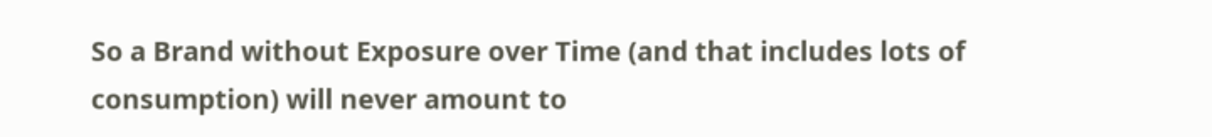So a Brand without Exposure over Time (and that includes lots of consumption) will never amount to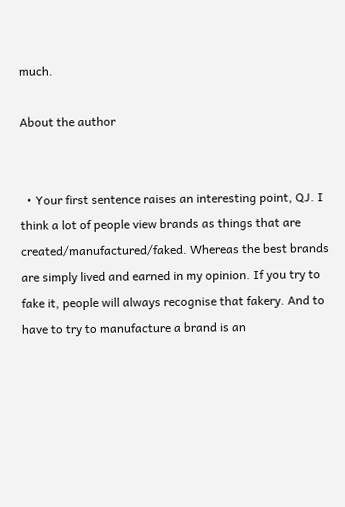much.

About the author


  • Your first sentence raises an interesting point, QJ. I think a lot of people view brands as things that are created/manufactured/faked. Whereas the best brands are simply lived and earned in my opinion. If you try to fake it, people will always recognise that fakery. And to have to try to manufacture a brand is an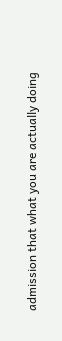admission that what you are actually doing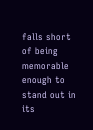falls short of being memorable enough to stand out in its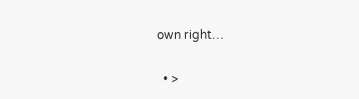own right…

  • >